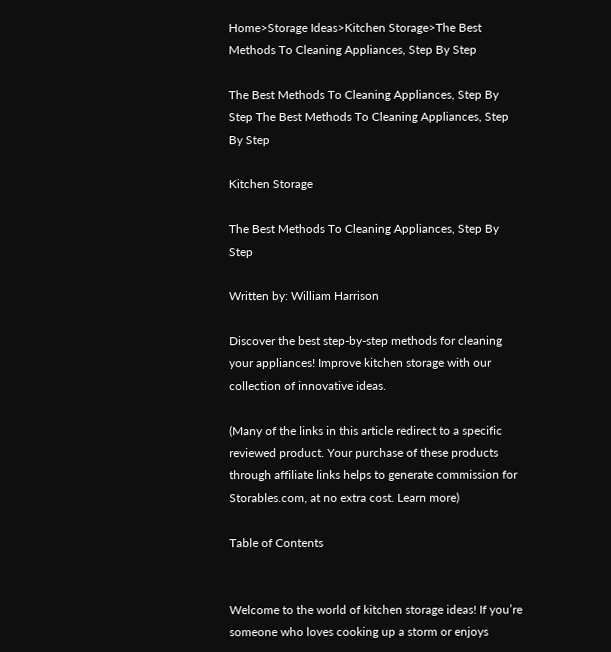Home>Storage Ideas>Kitchen Storage>The Best Methods To Cleaning Appliances, Step By Step

The Best Methods To Cleaning Appliances, Step By Step The Best Methods To Cleaning Appliances, Step By Step

Kitchen Storage

The Best Methods To Cleaning Appliances, Step By Step

Written by: William Harrison

Discover the best step-by-step methods for cleaning your appliances! Improve kitchen storage with our collection of innovative ideas.

(Many of the links in this article redirect to a specific reviewed product. Your purchase of these products through affiliate links helps to generate commission for Storables.com, at no extra cost. Learn more)

Table of Contents


Welcome to the world of kitchen storage ideas! If you’re someone who loves cooking up a storm or enjoys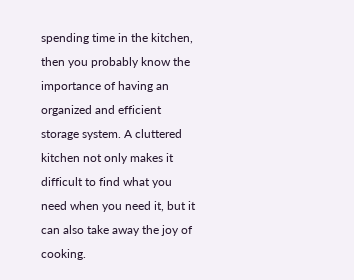spending time in the kitchen, then you probably know the importance of having an organized and efficient storage system. A cluttered kitchen not only makes it difficult to find what you need when you need it, but it can also take away the joy of cooking.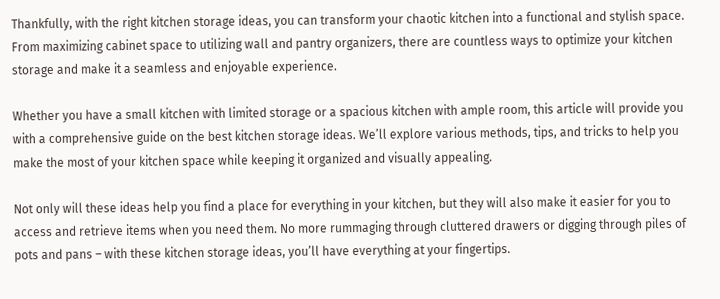Thankfully, with the right kitchen storage ideas, you can transform your chaotic kitchen into a functional and stylish space. From maximizing cabinet space to utilizing wall and pantry organizers, there are countless ways to optimize your kitchen storage and make it a seamless and enjoyable experience.

Whether you have a small kitchen with limited storage or a spacious kitchen with ample room, this article will provide you with a comprehensive guide on the best kitchen storage ideas. We’ll explore various methods, tips, and tricks to help you make the most of your kitchen space while keeping it organized and visually appealing.

Not only will these ideas help you find a place for everything in your kitchen, but they will also make it easier for you to access and retrieve items when you need them. No more rummaging through cluttered drawers or digging through piles of pots and pans – with these kitchen storage ideas, you’ll have everything at your fingertips.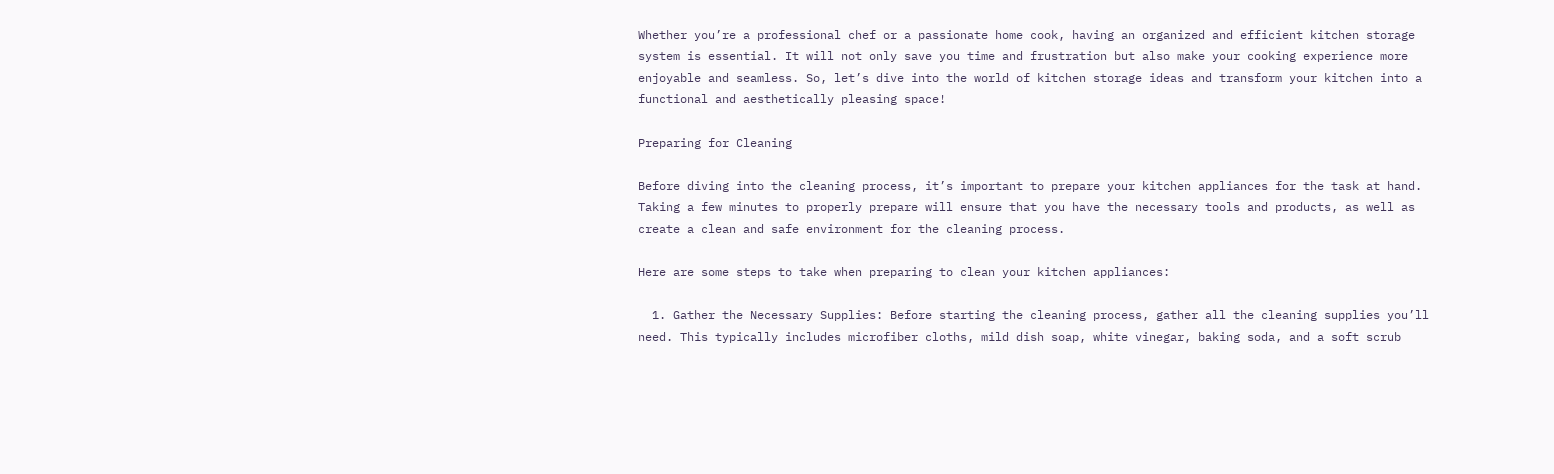Whether you’re a professional chef or a passionate home cook, having an organized and efficient kitchen storage system is essential. It will not only save you time and frustration but also make your cooking experience more enjoyable and seamless. So, let’s dive into the world of kitchen storage ideas and transform your kitchen into a functional and aesthetically pleasing space!

Preparing for Cleaning

Before diving into the cleaning process, it’s important to prepare your kitchen appliances for the task at hand. Taking a few minutes to properly prepare will ensure that you have the necessary tools and products, as well as create a clean and safe environment for the cleaning process.

Here are some steps to take when preparing to clean your kitchen appliances:

  1. Gather the Necessary Supplies: Before starting the cleaning process, gather all the cleaning supplies you’ll need. This typically includes microfiber cloths, mild dish soap, white vinegar, baking soda, and a soft scrub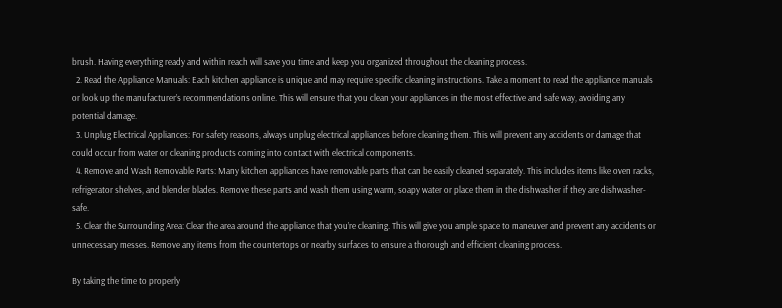brush. Having everything ready and within reach will save you time and keep you organized throughout the cleaning process.
  2. Read the Appliance Manuals: Each kitchen appliance is unique and may require specific cleaning instructions. Take a moment to read the appliance manuals or look up the manufacturer’s recommendations online. This will ensure that you clean your appliances in the most effective and safe way, avoiding any potential damage.
  3. Unplug Electrical Appliances: For safety reasons, always unplug electrical appliances before cleaning them. This will prevent any accidents or damage that could occur from water or cleaning products coming into contact with electrical components.
  4. Remove and Wash Removable Parts: Many kitchen appliances have removable parts that can be easily cleaned separately. This includes items like oven racks, refrigerator shelves, and blender blades. Remove these parts and wash them using warm, soapy water or place them in the dishwasher if they are dishwasher-safe.
  5. Clear the Surrounding Area: Clear the area around the appliance that you’re cleaning. This will give you ample space to maneuver and prevent any accidents or unnecessary messes. Remove any items from the countertops or nearby surfaces to ensure a thorough and efficient cleaning process.

By taking the time to properly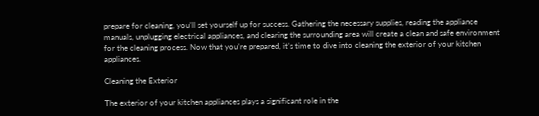prepare for cleaning, you’ll set yourself up for success. Gathering the necessary supplies, reading the appliance manuals, unplugging electrical appliances, and clearing the surrounding area will create a clean and safe environment for the cleaning process. Now that you’re prepared, it’s time to dive into cleaning the exterior of your kitchen appliances.

Cleaning the Exterior

The exterior of your kitchen appliances plays a significant role in the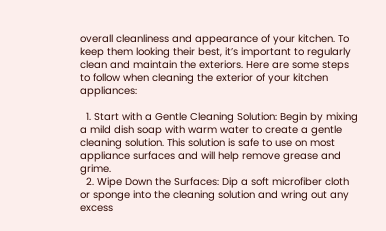overall cleanliness and appearance of your kitchen. To keep them looking their best, it’s important to regularly clean and maintain the exteriors. Here are some steps to follow when cleaning the exterior of your kitchen appliances:

  1. Start with a Gentle Cleaning Solution: Begin by mixing a mild dish soap with warm water to create a gentle cleaning solution. This solution is safe to use on most appliance surfaces and will help remove grease and grime.
  2. Wipe Down the Surfaces: Dip a soft microfiber cloth or sponge into the cleaning solution and wring out any excess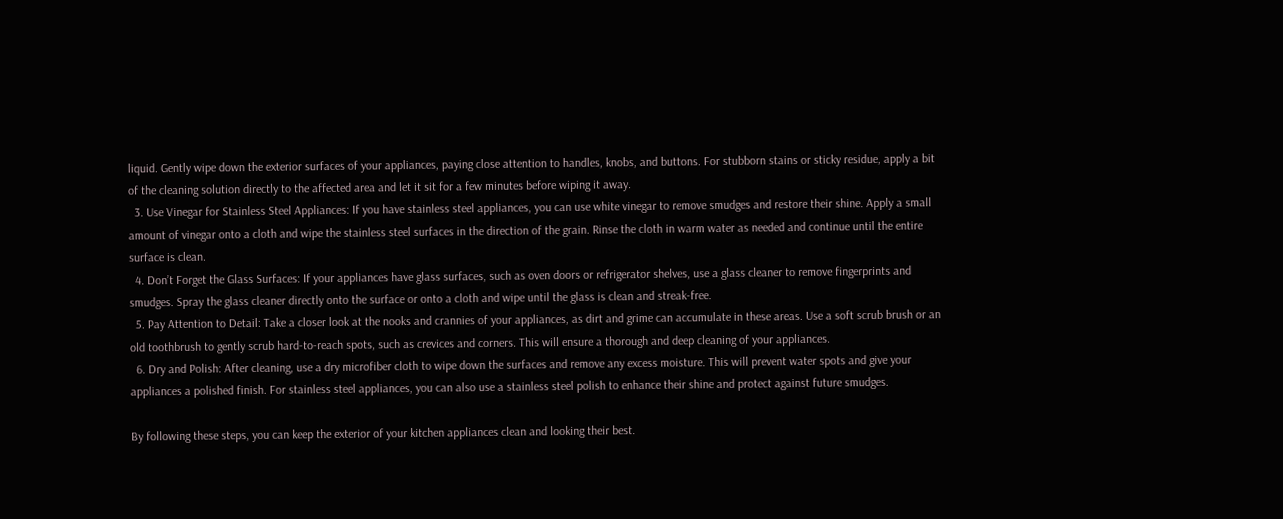liquid. Gently wipe down the exterior surfaces of your appliances, paying close attention to handles, knobs, and buttons. For stubborn stains or sticky residue, apply a bit of the cleaning solution directly to the affected area and let it sit for a few minutes before wiping it away.
  3. Use Vinegar for Stainless Steel Appliances: If you have stainless steel appliances, you can use white vinegar to remove smudges and restore their shine. Apply a small amount of vinegar onto a cloth and wipe the stainless steel surfaces in the direction of the grain. Rinse the cloth in warm water as needed and continue until the entire surface is clean.
  4. Don’t Forget the Glass Surfaces: If your appliances have glass surfaces, such as oven doors or refrigerator shelves, use a glass cleaner to remove fingerprints and smudges. Spray the glass cleaner directly onto the surface or onto a cloth and wipe until the glass is clean and streak-free.
  5. Pay Attention to Detail: Take a closer look at the nooks and crannies of your appliances, as dirt and grime can accumulate in these areas. Use a soft scrub brush or an old toothbrush to gently scrub hard-to-reach spots, such as crevices and corners. This will ensure a thorough and deep cleaning of your appliances.
  6. Dry and Polish: After cleaning, use a dry microfiber cloth to wipe down the surfaces and remove any excess moisture. This will prevent water spots and give your appliances a polished finish. For stainless steel appliances, you can also use a stainless steel polish to enhance their shine and protect against future smudges.

By following these steps, you can keep the exterior of your kitchen appliances clean and looking their best.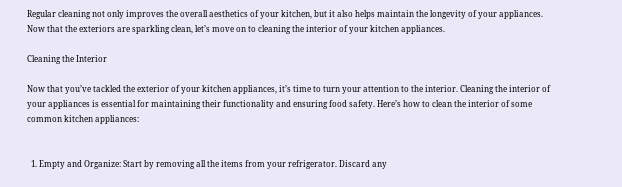Regular cleaning not only improves the overall aesthetics of your kitchen, but it also helps maintain the longevity of your appliances. Now that the exteriors are sparkling clean, let’s move on to cleaning the interior of your kitchen appliances.

Cleaning the Interior

Now that you’ve tackled the exterior of your kitchen appliances, it’s time to turn your attention to the interior. Cleaning the interior of your appliances is essential for maintaining their functionality and ensuring food safety. Here’s how to clean the interior of some common kitchen appliances:


  1. Empty and Organize: Start by removing all the items from your refrigerator. Discard any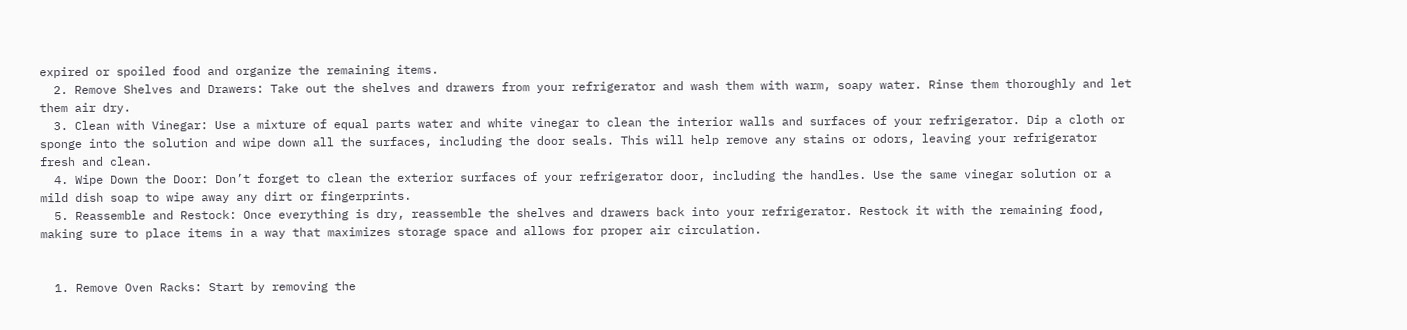expired or spoiled food and organize the remaining items.
  2. Remove Shelves and Drawers: Take out the shelves and drawers from your refrigerator and wash them with warm, soapy water. Rinse them thoroughly and let them air dry.
  3. Clean with Vinegar: Use a mixture of equal parts water and white vinegar to clean the interior walls and surfaces of your refrigerator. Dip a cloth or sponge into the solution and wipe down all the surfaces, including the door seals. This will help remove any stains or odors, leaving your refrigerator fresh and clean.
  4. Wipe Down the Door: Don’t forget to clean the exterior surfaces of your refrigerator door, including the handles. Use the same vinegar solution or a mild dish soap to wipe away any dirt or fingerprints.
  5. Reassemble and Restock: Once everything is dry, reassemble the shelves and drawers back into your refrigerator. Restock it with the remaining food, making sure to place items in a way that maximizes storage space and allows for proper air circulation.


  1. Remove Oven Racks: Start by removing the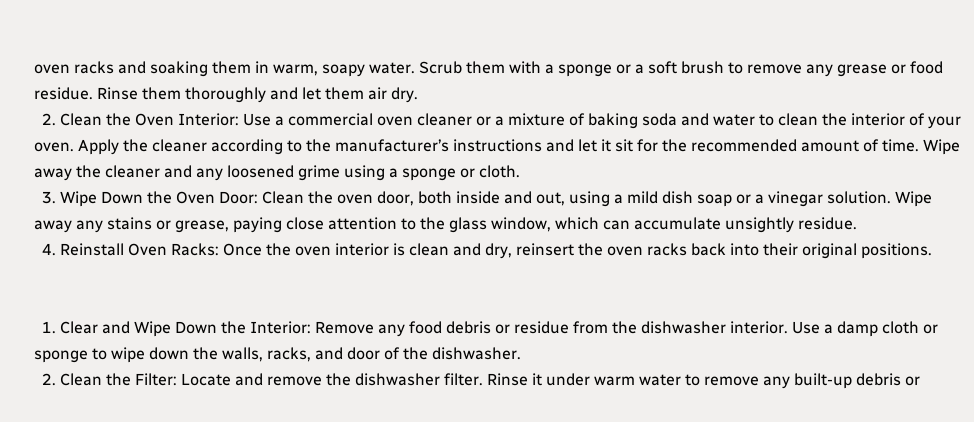oven racks and soaking them in warm, soapy water. Scrub them with a sponge or a soft brush to remove any grease or food residue. Rinse them thoroughly and let them air dry.
  2. Clean the Oven Interior: Use a commercial oven cleaner or a mixture of baking soda and water to clean the interior of your oven. Apply the cleaner according to the manufacturer’s instructions and let it sit for the recommended amount of time. Wipe away the cleaner and any loosened grime using a sponge or cloth.
  3. Wipe Down the Oven Door: Clean the oven door, both inside and out, using a mild dish soap or a vinegar solution. Wipe away any stains or grease, paying close attention to the glass window, which can accumulate unsightly residue.
  4. Reinstall Oven Racks: Once the oven interior is clean and dry, reinsert the oven racks back into their original positions.


  1. Clear and Wipe Down the Interior: Remove any food debris or residue from the dishwasher interior. Use a damp cloth or sponge to wipe down the walls, racks, and door of the dishwasher.
  2. Clean the Filter: Locate and remove the dishwasher filter. Rinse it under warm water to remove any built-up debris or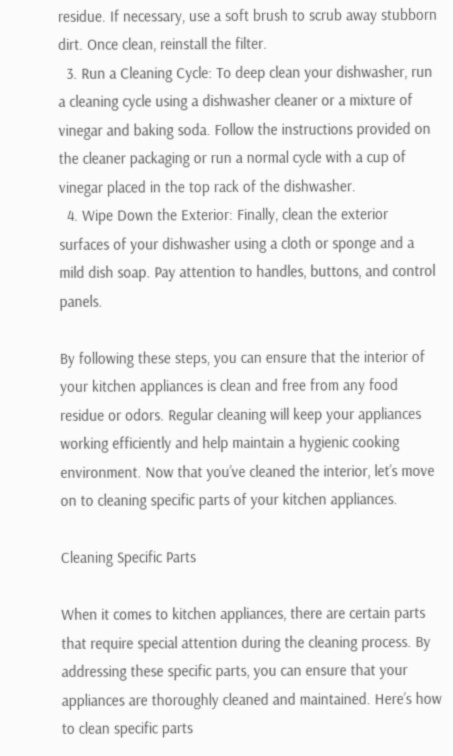residue. If necessary, use a soft brush to scrub away stubborn dirt. Once clean, reinstall the filter.
  3. Run a Cleaning Cycle: To deep clean your dishwasher, run a cleaning cycle using a dishwasher cleaner or a mixture of vinegar and baking soda. Follow the instructions provided on the cleaner packaging or run a normal cycle with a cup of vinegar placed in the top rack of the dishwasher.
  4. Wipe Down the Exterior: Finally, clean the exterior surfaces of your dishwasher using a cloth or sponge and a mild dish soap. Pay attention to handles, buttons, and control panels.

By following these steps, you can ensure that the interior of your kitchen appliances is clean and free from any food residue or odors. Regular cleaning will keep your appliances working efficiently and help maintain a hygienic cooking environment. Now that you’ve cleaned the interior, let’s move on to cleaning specific parts of your kitchen appliances.

Cleaning Specific Parts

When it comes to kitchen appliances, there are certain parts that require special attention during the cleaning process. By addressing these specific parts, you can ensure that your appliances are thoroughly cleaned and maintained. Here’s how to clean specific parts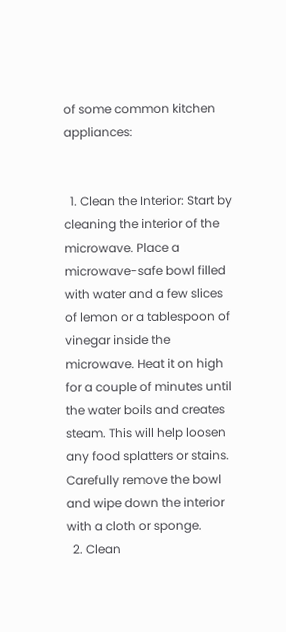of some common kitchen appliances:


  1. Clean the Interior: Start by cleaning the interior of the microwave. Place a microwave-safe bowl filled with water and a few slices of lemon or a tablespoon of vinegar inside the microwave. Heat it on high for a couple of minutes until the water boils and creates steam. This will help loosen any food splatters or stains. Carefully remove the bowl and wipe down the interior with a cloth or sponge.
  2. Clean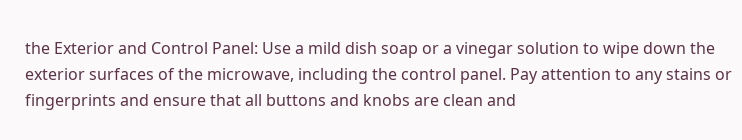the Exterior and Control Panel: Use a mild dish soap or a vinegar solution to wipe down the exterior surfaces of the microwave, including the control panel. Pay attention to any stains or fingerprints and ensure that all buttons and knobs are clean and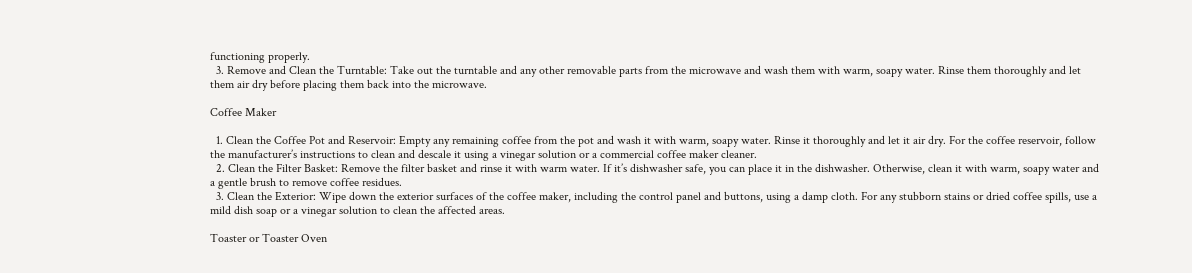functioning properly.
  3. Remove and Clean the Turntable: Take out the turntable and any other removable parts from the microwave and wash them with warm, soapy water. Rinse them thoroughly and let them air dry before placing them back into the microwave.

Coffee Maker

  1. Clean the Coffee Pot and Reservoir: Empty any remaining coffee from the pot and wash it with warm, soapy water. Rinse it thoroughly and let it air dry. For the coffee reservoir, follow the manufacturer’s instructions to clean and descale it using a vinegar solution or a commercial coffee maker cleaner.
  2. Clean the Filter Basket: Remove the filter basket and rinse it with warm water. If it’s dishwasher safe, you can place it in the dishwasher. Otherwise, clean it with warm, soapy water and a gentle brush to remove coffee residues.
  3. Clean the Exterior: Wipe down the exterior surfaces of the coffee maker, including the control panel and buttons, using a damp cloth. For any stubborn stains or dried coffee spills, use a mild dish soap or a vinegar solution to clean the affected areas.

Toaster or Toaster Oven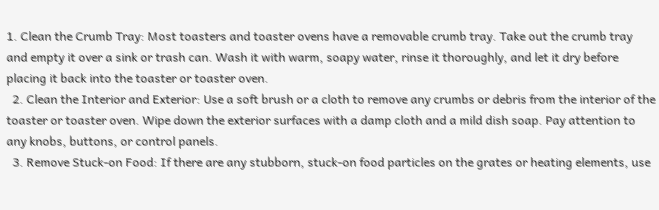1. Clean the Crumb Tray: Most toasters and toaster ovens have a removable crumb tray. Take out the crumb tray and empty it over a sink or trash can. Wash it with warm, soapy water, rinse it thoroughly, and let it dry before placing it back into the toaster or toaster oven.
  2. Clean the Interior and Exterior: Use a soft brush or a cloth to remove any crumbs or debris from the interior of the toaster or toaster oven. Wipe down the exterior surfaces with a damp cloth and a mild dish soap. Pay attention to any knobs, buttons, or control panels.
  3. Remove Stuck-on Food: If there are any stubborn, stuck-on food particles on the grates or heating elements, use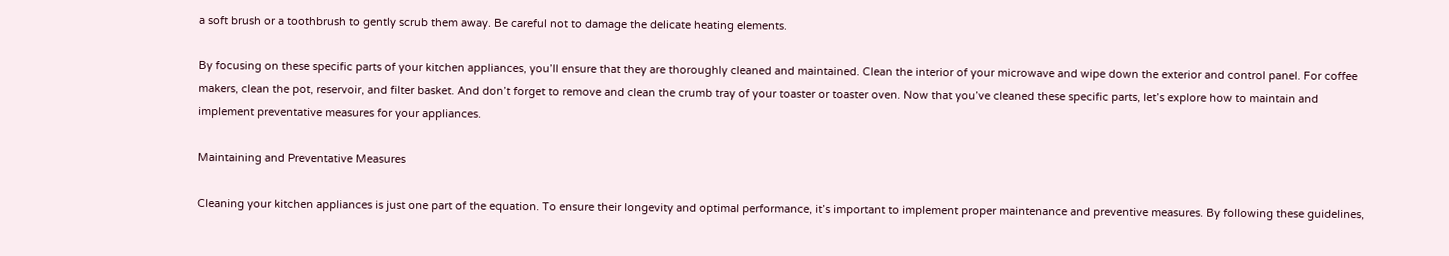a soft brush or a toothbrush to gently scrub them away. Be careful not to damage the delicate heating elements.

By focusing on these specific parts of your kitchen appliances, you’ll ensure that they are thoroughly cleaned and maintained. Clean the interior of your microwave and wipe down the exterior and control panel. For coffee makers, clean the pot, reservoir, and filter basket. And don’t forget to remove and clean the crumb tray of your toaster or toaster oven. Now that you’ve cleaned these specific parts, let’s explore how to maintain and implement preventative measures for your appliances.

Maintaining and Preventative Measures

Cleaning your kitchen appliances is just one part of the equation. To ensure their longevity and optimal performance, it’s important to implement proper maintenance and preventive measures. By following these guidelines,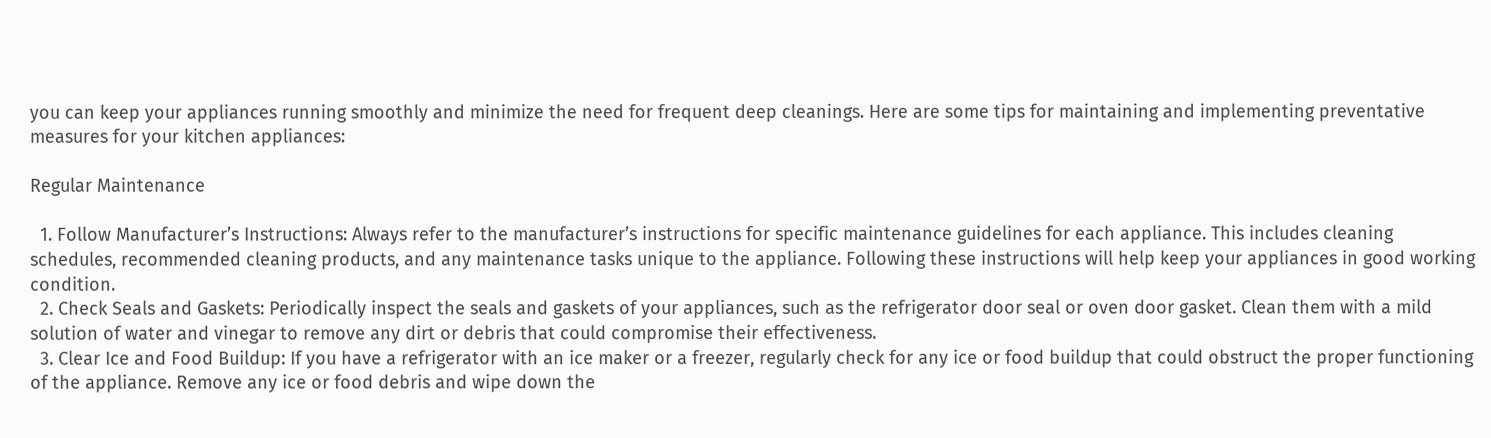you can keep your appliances running smoothly and minimize the need for frequent deep cleanings. Here are some tips for maintaining and implementing preventative measures for your kitchen appliances:

Regular Maintenance

  1. Follow Manufacturer’s Instructions: Always refer to the manufacturer’s instructions for specific maintenance guidelines for each appliance. This includes cleaning schedules, recommended cleaning products, and any maintenance tasks unique to the appliance. Following these instructions will help keep your appliances in good working condition.
  2. Check Seals and Gaskets: Periodically inspect the seals and gaskets of your appliances, such as the refrigerator door seal or oven door gasket. Clean them with a mild solution of water and vinegar to remove any dirt or debris that could compromise their effectiveness.
  3. Clear Ice and Food Buildup: If you have a refrigerator with an ice maker or a freezer, regularly check for any ice or food buildup that could obstruct the proper functioning of the appliance. Remove any ice or food debris and wipe down the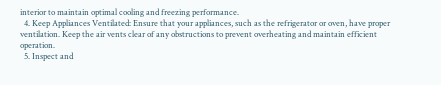interior to maintain optimal cooling and freezing performance.
  4. Keep Appliances Ventilated: Ensure that your appliances, such as the refrigerator or oven, have proper ventilation. Keep the air vents clear of any obstructions to prevent overheating and maintain efficient operation.
  5. Inspect and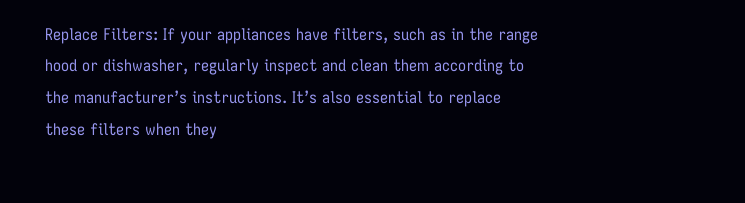Replace Filters: If your appliances have filters, such as in the range hood or dishwasher, regularly inspect and clean them according to the manufacturer’s instructions. It’s also essential to replace these filters when they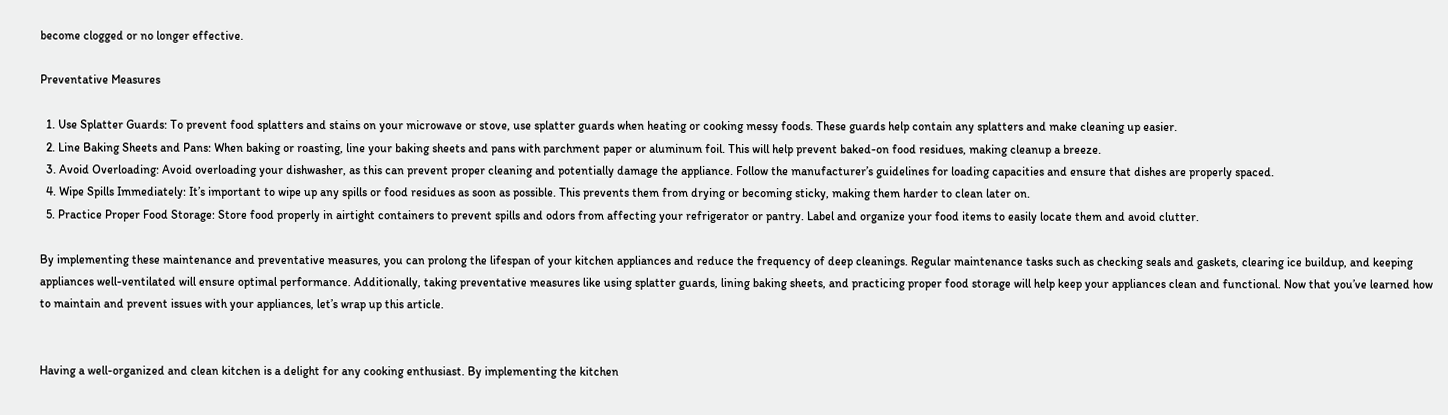become clogged or no longer effective.

Preventative Measures

  1. Use Splatter Guards: To prevent food splatters and stains on your microwave or stove, use splatter guards when heating or cooking messy foods. These guards help contain any splatters and make cleaning up easier.
  2. Line Baking Sheets and Pans: When baking or roasting, line your baking sheets and pans with parchment paper or aluminum foil. This will help prevent baked-on food residues, making cleanup a breeze.
  3. Avoid Overloading: Avoid overloading your dishwasher, as this can prevent proper cleaning and potentially damage the appliance. Follow the manufacturer’s guidelines for loading capacities and ensure that dishes are properly spaced.
  4. Wipe Spills Immediately: It’s important to wipe up any spills or food residues as soon as possible. This prevents them from drying or becoming sticky, making them harder to clean later on.
  5. Practice Proper Food Storage: Store food properly in airtight containers to prevent spills and odors from affecting your refrigerator or pantry. Label and organize your food items to easily locate them and avoid clutter.

By implementing these maintenance and preventative measures, you can prolong the lifespan of your kitchen appliances and reduce the frequency of deep cleanings. Regular maintenance tasks such as checking seals and gaskets, clearing ice buildup, and keeping appliances well-ventilated will ensure optimal performance. Additionally, taking preventative measures like using splatter guards, lining baking sheets, and practicing proper food storage will help keep your appliances clean and functional. Now that you’ve learned how to maintain and prevent issues with your appliances, let’s wrap up this article.


Having a well-organized and clean kitchen is a delight for any cooking enthusiast. By implementing the kitchen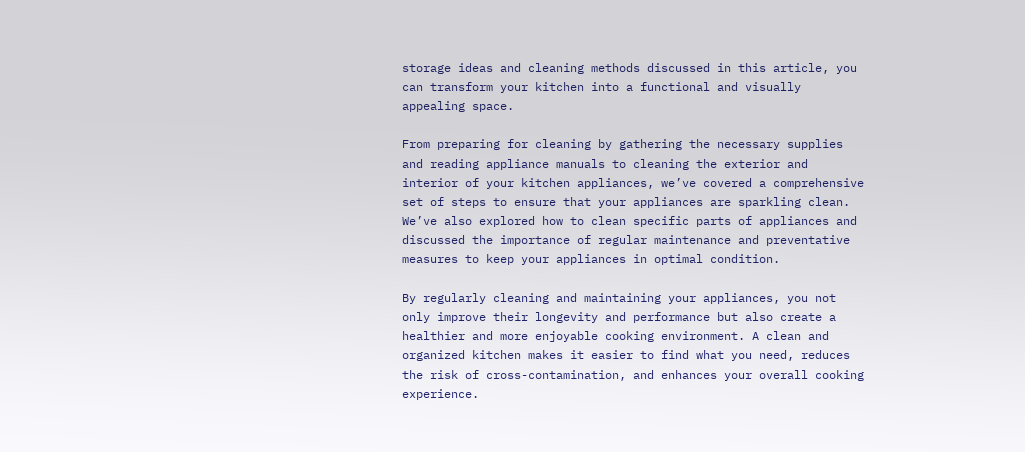storage ideas and cleaning methods discussed in this article, you can transform your kitchen into a functional and visually appealing space.

From preparing for cleaning by gathering the necessary supplies and reading appliance manuals to cleaning the exterior and interior of your kitchen appliances, we’ve covered a comprehensive set of steps to ensure that your appliances are sparkling clean. We’ve also explored how to clean specific parts of appliances and discussed the importance of regular maintenance and preventative measures to keep your appliances in optimal condition.

By regularly cleaning and maintaining your appliances, you not only improve their longevity and performance but also create a healthier and more enjoyable cooking environment. A clean and organized kitchen makes it easier to find what you need, reduces the risk of cross-contamination, and enhances your overall cooking experience.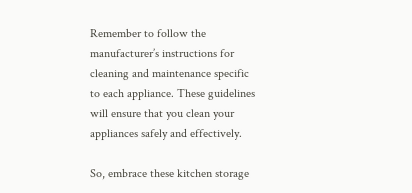Remember to follow the manufacturer’s instructions for cleaning and maintenance specific to each appliance. These guidelines will ensure that you clean your appliances safely and effectively.

So, embrace these kitchen storage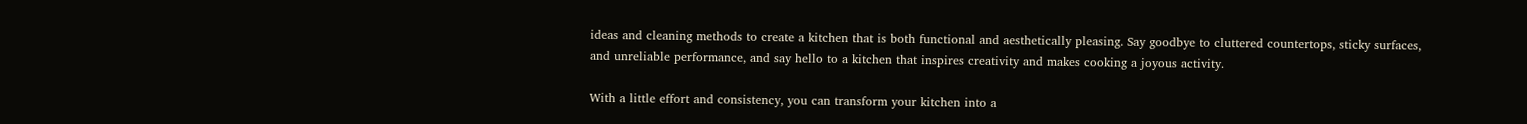ideas and cleaning methods to create a kitchen that is both functional and aesthetically pleasing. Say goodbye to cluttered countertops, sticky surfaces, and unreliable performance, and say hello to a kitchen that inspires creativity and makes cooking a joyous activity.

With a little effort and consistency, you can transform your kitchen into a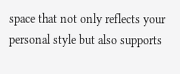space that not only reflects your personal style but also supports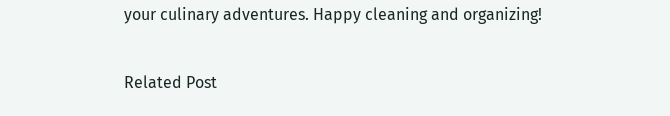your culinary adventures. Happy cleaning and organizing!

Related Post